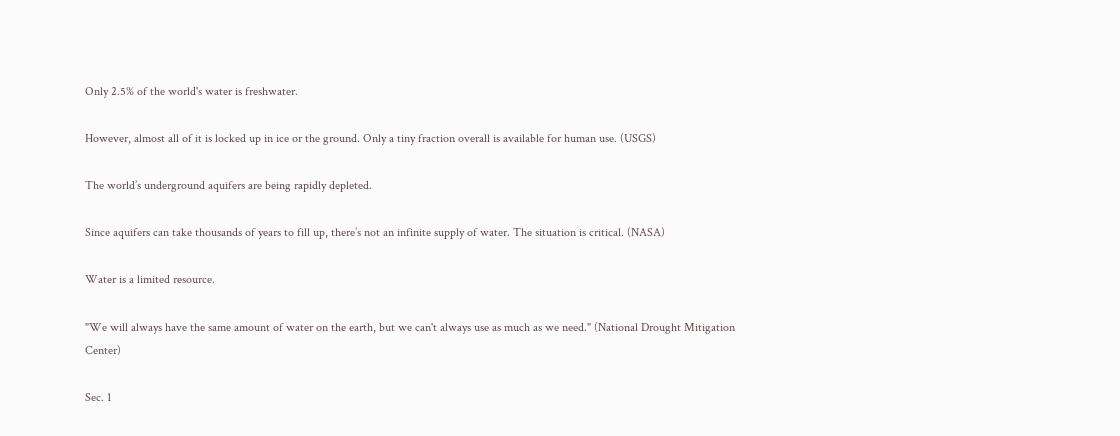Only 2.5% of the world's water is freshwater.

However, almost all of it is locked up in ice or the ground. Only a tiny fraction overall is available for human use. (USGS)

The world’s underground aquifers are being rapidly depleted.

Since aquifers can take thousands of years to fill up, there’s not an infinite supply of water. The situation is critical. (NASA)

Water is a limited resource.

"We will always have the same amount of water on the earth, but we can't always use as much as we need." (National Drought Mitigation Center)

Sec. 1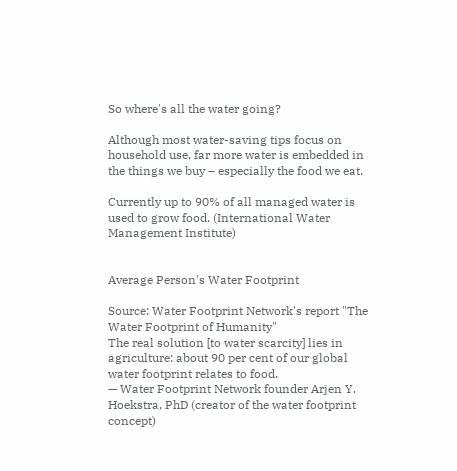So where's all the water going?

Although most water-saving tips focus on household use, far more water is embedded in the things we buy – especially the food we eat.

Currently up to 90% of all managed water is used to grow food. (International Water Management Institute)


Average Person's Water Footprint

Source: Water Footprint Network's report "The Water Footprint of Humanity"
The real solution [to water scarcity] lies in agriculture: about 90 per cent of our global water footprint relates to food.
— Water Footprint Network founder Arjen Y. Hoekstra, PhD (creator of the water footprint concept)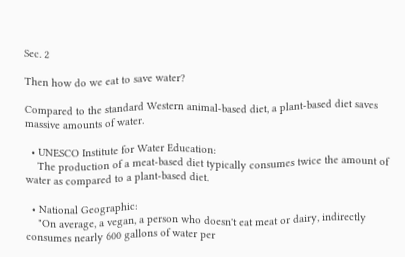Sec. 2

Then how do we eat to save water?

Compared to the standard Western animal-based diet, a plant-based diet saves massive amounts of water.

  • UNESCO Institute for Water Education:
    The production of a meat-based diet typically consumes twice the amount of water as compared to a plant-based diet.

  • National Geographic:
    "On average, a vegan, a person who doesn't eat meat or dairy, indirectly consumes nearly 600 gallons of water per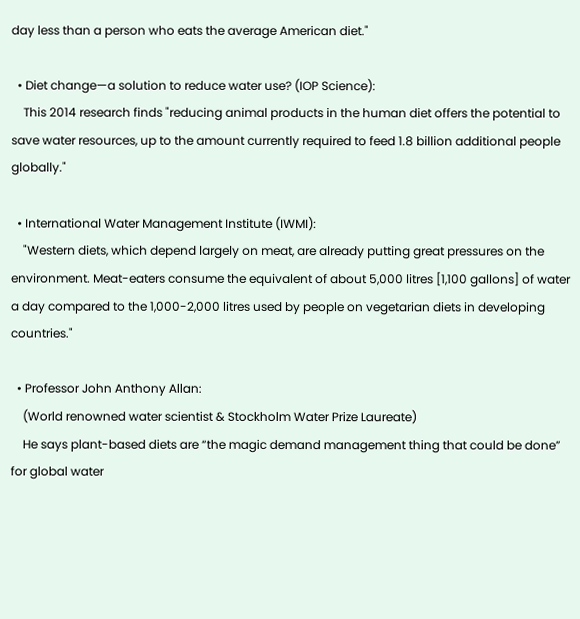day less than a person who eats the average American diet."

  • Diet change—a solution to reduce water use? (IOP Science):
    This 2014 research finds "reducing animal products in the human diet offers the potential to save water resources, up to the amount currently required to feed 1.8 billion additional people globally."

  • International Water Management Institute (IWMI):
    "Western diets, which depend largely on meat, are already putting great pressures on the environment. Meat-eaters consume the equivalent of about 5,000 litres [1,100 gallons] of water a day compared to the 1,000-2,000 litres used by people on vegetarian diets in developing countries."

  • Professor John Anthony Allan:
    (World renowned water scientist & Stockholm Water Prize Laureate)
    He says plant-based diets are “the magic demand management thing that could be done” for global water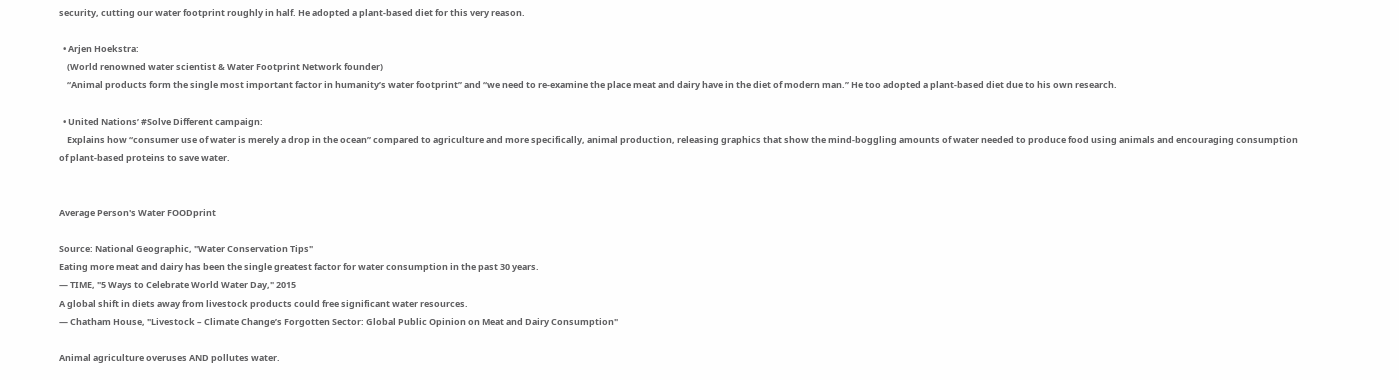security, cutting our water footprint roughly in half. He adopted a plant-based diet for this very reason.

  • Arjen Hoekstra:
    (World renowned water scientist & Water Footprint Network founder)
    “Animal products form the single most important factor in humanity’s water footprint” and “we need to re-examine the place meat and dairy have in the diet of modern man.” He too adopted a plant-based diet due to his own research.

  • United Nations’ #Solve Different campaign:
    Explains how “consumer use of water is merely a drop in the ocean” compared to agriculture and more specifically, animal production, releasing graphics that show the mind-boggling amounts of water needed to produce food using animals and encouraging consumption of plant-based proteins to save water.


Average Person's Water FOODprint

Source: National Geographic, "Water Conservation Tips"
Eating more meat and dairy has been the single greatest factor for water consumption in the past 30 years.
— TIME, "5 Ways to Celebrate World Water Day," 2015
A global shift in diets away from livestock products could free significant water resources.
— Chatham House, "Livestock – Climate Change’s Forgotten Sector: Global Public Opinion on Meat and Dairy Consumption"

Animal agriculture overuses AND pollutes water.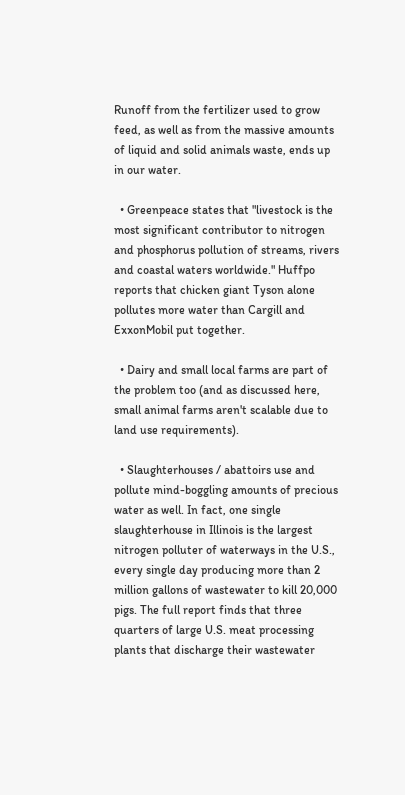Runoff from the fertilizer used to grow feed, as well as from the massive amounts of liquid and solid animals waste, ends up in our water.

  • Greenpeace states that "livestock is the most significant contributor to nitrogen and phosphorus pollution of streams, rivers and coastal waters worldwide." Huffpo reports that chicken giant Tyson alone pollutes more water than Cargill and ExxonMobil put together.

  • Dairy and small local farms are part of the problem too (and as discussed here, small animal farms aren't scalable due to land use requirements).

  • Slaughterhouses / abattoirs use and pollute mind-boggling amounts of precious water as well. In fact, one single slaughterhouse in Illinois is the largest nitrogen polluter of waterways in the U.S., every single day producing more than 2 million gallons of wastewater to kill 20,000 pigs. The full report finds that three quarters of large U.S. meat processing plants that discharge their wastewater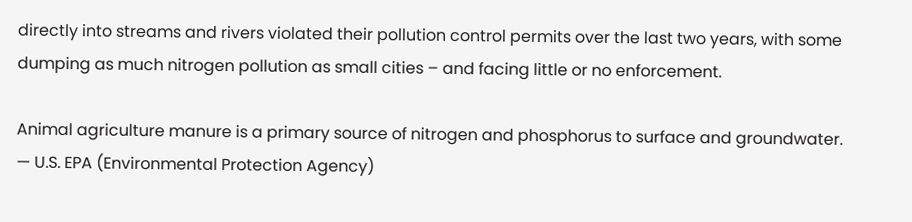directly into streams and rivers violated their pollution control permits over the last two years, with some dumping as much nitrogen pollution as small cities – and facing little or no enforcement.

Animal agriculture manure is a primary source of nitrogen and phosphorus to surface and groundwater.
— U.S. EPA (Environmental Protection Agency)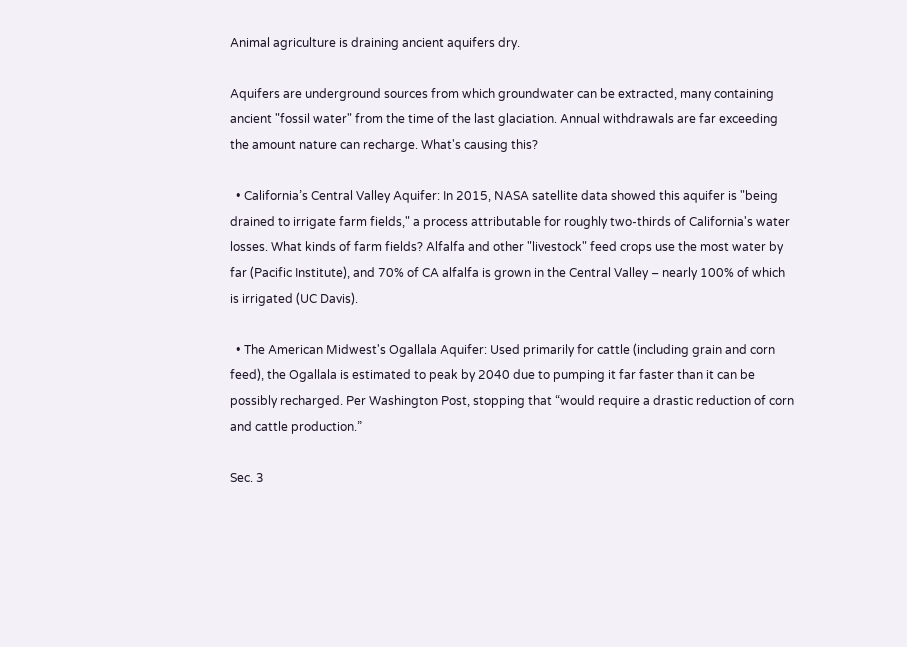Animal agriculture is draining ancient aquifers dry.

Aquifers are underground sources from which groundwater can be extracted, many containing ancient "fossil water" from the time of the last glaciation. Annual withdrawals are far exceeding the amount nature can recharge. What's causing this?

  • California’s Central Valley Aquifer: In 2015, NASA satellite data showed this aquifer is "being drained to irrigate farm fields," a process attributable for roughly two-thirds of California's water losses. What kinds of farm fields? Alfalfa and other "livestock" feed crops use the most water by far (Pacific Institute), and 70% of CA alfalfa is grown in the Central Valley – nearly 100% of which is irrigated (UC Davis).

  • The American Midwest's Ogallala Aquifer: Used primarily for cattle (including grain and corn feed), the Ogallala is estimated to peak by 2040 due to pumping it far faster than it can be possibly recharged. Per Washington Post, stopping that “would require a drastic reduction of corn and cattle production.”

Sec. 3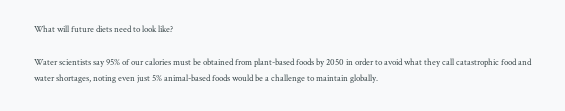What will future diets need to look like?

Water scientists say 95% of our calories must be obtained from plant-based foods by 2050 in order to avoid what they call catastrophic food and water shortages, noting even just 5% animal-based foods would be a challenge to maintain globally.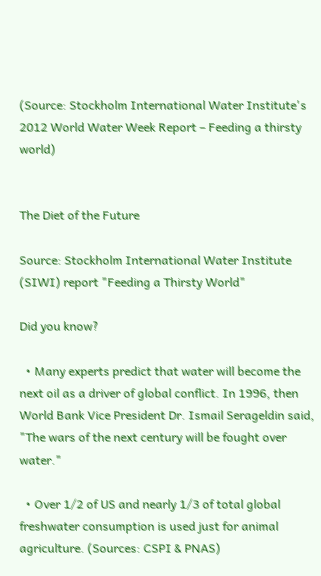(Source: Stockholm International Water Institute's 2012 World Water Week Report – Feeding a thirsty world)


The Diet of the Future

Source: Stockholm International Water Institute (SIWI) report "Feeding a Thirsty World"

Did you know?

  • Many experts predict that water will become the next oil as a driver of global conflict. In 1996, then World Bank Vice President Dr. Ismail Serageldin said, "The wars of the next century will be fought over water."

  • Over 1/2 of US and nearly 1/3 of total global freshwater consumption is used just for animal agriculture. (Sources: CSPI & PNAS)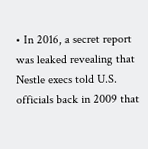• In 2016, a secret report was leaked revealing that Nestle execs told U.S. officials back in 2009 that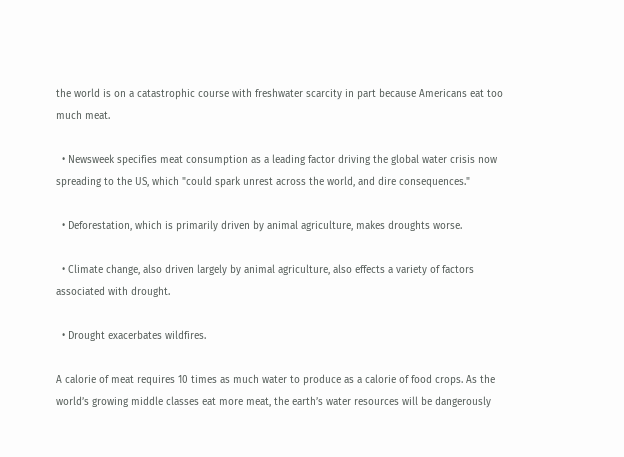the world is on a catastrophic course with freshwater scarcity in part because Americans eat too much meat.

  • Newsweek specifies meat consumption as a leading factor driving the global water crisis now spreading to the US, which "could spark unrest across the world, and dire consequences."

  • Deforestation, which is primarily driven by animal agriculture, makes droughts worse.

  • Climate change, also driven largely by animal agriculture, also effects a variety of factors associated with drought.

  • Drought exacerbates wildfires.

A calorie of meat requires 10 times as much water to produce as a calorie of food crops. As the world’s growing middle classes eat more meat, the earth’s water resources will be dangerously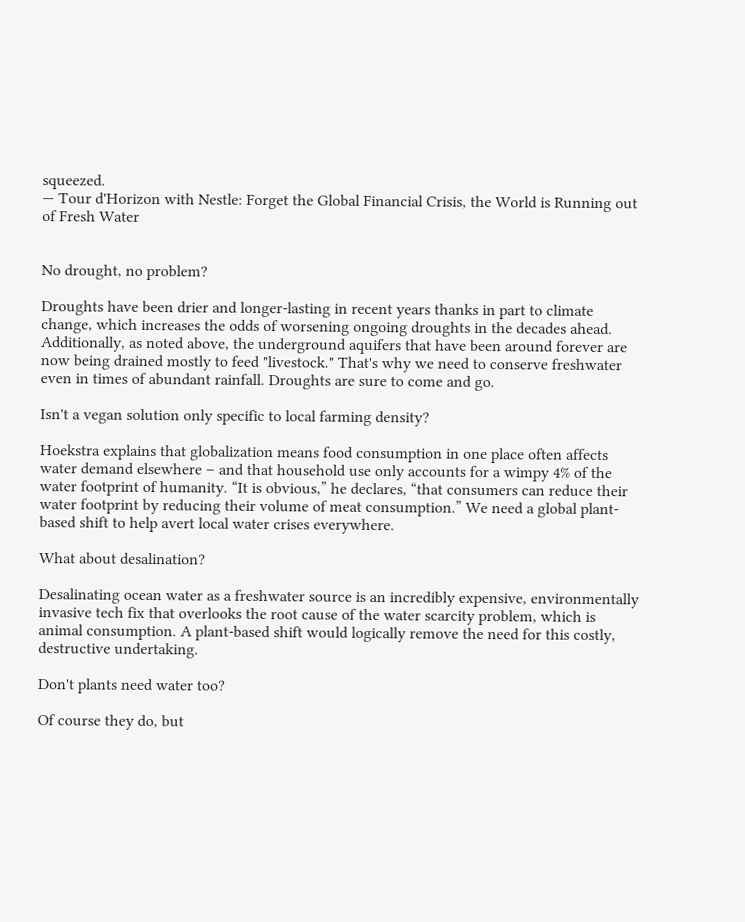squeezed.
— Tour d'Horizon with Nestle: Forget the Global Financial Crisis, the World is Running out of Fresh Water


No drought, no problem?

Droughts have been drier and longer-lasting in recent years thanks in part to climate change, which increases the odds of worsening ongoing droughts in the decades ahead. Additionally, as noted above, the underground aquifers that have been around forever are now being drained mostly to feed "livestock." That's why we need to conserve freshwater even in times of abundant rainfall. Droughts are sure to come and go.

Isn't a vegan solution only specific to local farming density?

Hoekstra explains that globalization means food consumption in one place often affects water demand elsewhere – and that household use only accounts for a wimpy 4% of the water footprint of humanity. “It is obvious,” he declares, “that consumers can reduce their water footprint by reducing their volume of meat consumption.” We need a global plant-based shift to help avert local water crises everywhere.

What about desalination?

Desalinating ocean water as a freshwater source is an incredibly expensive, environmentally invasive tech fix that overlooks the root cause of the water scarcity problem, which is animal consumption. A plant-based shift would logically remove the need for this costly, destructive undertaking.

Don't plants need water too?

Of course they do, but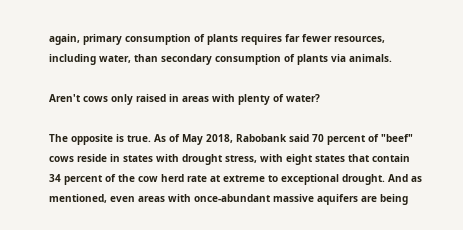again, primary consumption of plants requires far fewer resources, including water, than secondary consumption of plants via animals.

Aren't cows only raised in areas with plenty of water?

The opposite is true. As of May 2018, Rabobank said 70 percent of "beef" cows reside in states with drought stress, with eight states that contain 34 percent of the cow herd rate at extreme to exceptional drought. And as mentioned, even areas with once-abundant massive aquifers are being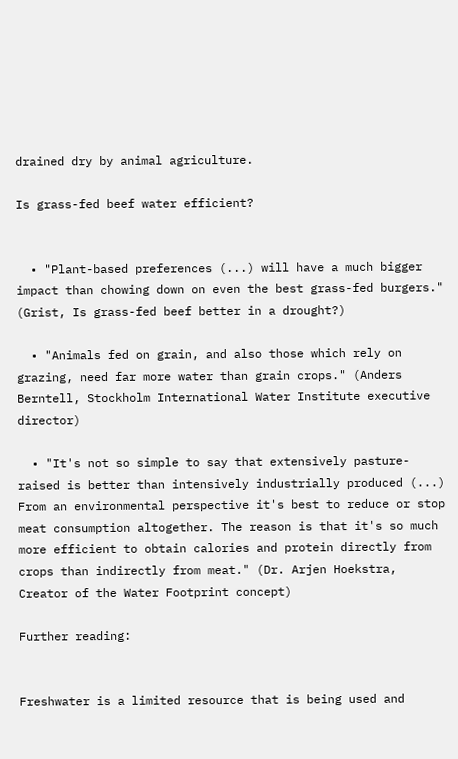drained dry by animal agriculture.

Is grass-fed beef water efficient?


  • "Plant-based preferences (...) will have a much bigger impact than chowing down on even the best grass-fed burgers." (Grist, Is grass-fed beef better in a drought?)

  • "Animals fed on grain, and also those which rely on grazing, need far more water than grain crops." (Anders Berntell, Stockholm International Water Institute executive director)

  • "It's not so simple to say that extensively pasture-raised is better than intensively industrially produced (...) From an environmental perspective it's best to reduce or stop meat consumption altogether. The reason is that it's so much more efficient to obtain calories and protein directly from crops than indirectly from meat." (Dr. Arjen Hoekstra, Creator of the Water Footprint concept)

Further reading:


Freshwater is a limited resource that is being used and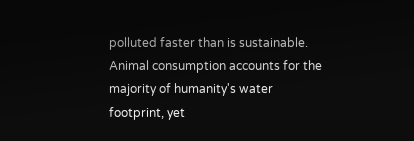polluted faster than is sustainable. Animal consumption accounts for the majority of humanity's water footprint, yet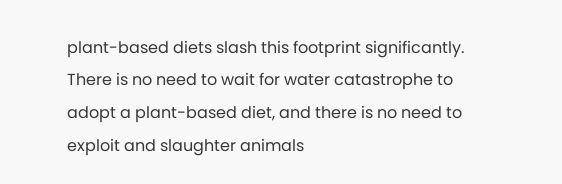plant-based diets slash this footprint significantly. There is no need to wait for water catastrophe to adopt a plant-based diet, and there is no need to exploit and slaughter animals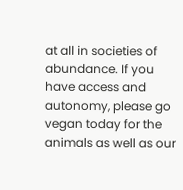at all in societies of abundance. If you have access and autonomy, please go vegan today for the animals as well as our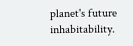planet's future inhabitability.